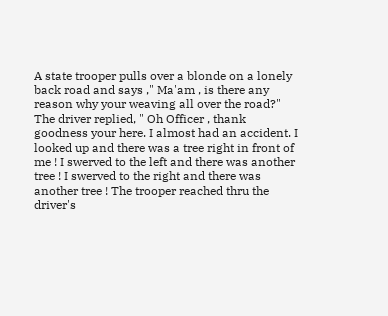A state trooper pulls over a blonde on a lonely back road and says ," Ma'am , is there any reason why your weaving all over the road?" The driver replied, " Oh Officer , thank goodness your here. I almost had an accident. I looked up and there was a tree right in front of me ! I swerved to the left and there was another tree ! I swerved to the right and there was another tree ! The trooper reached thru the driver's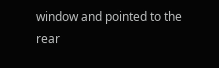window and pointed to the rear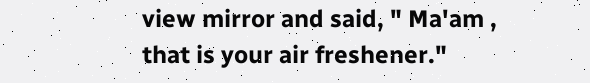view mirror and said, " Ma'am , that is your air freshener."